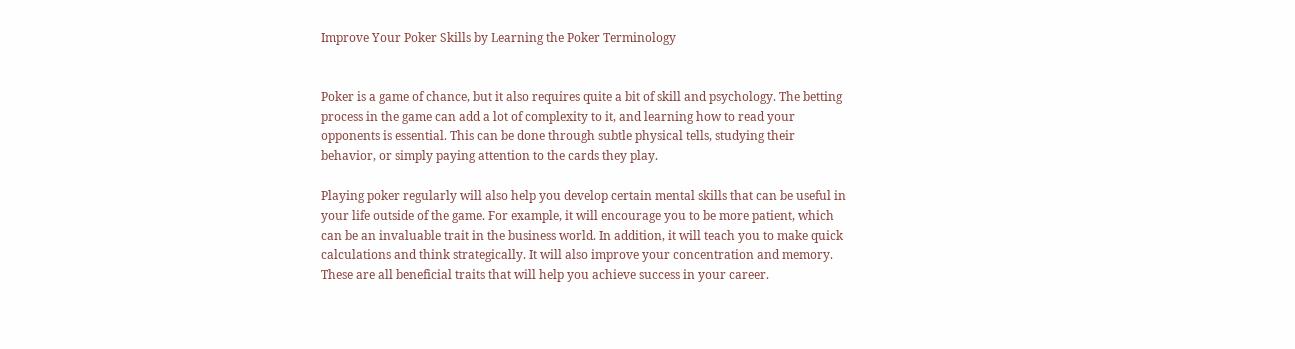Improve Your Poker Skills by Learning the Poker Terminology


Poker is a game of chance, but it also requires quite a bit of skill and psychology. The betting process in the game can add a lot of complexity to it, and learning how to read your opponents is essential. This can be done through subtle physical tells, studying their behavior, or simply paying attention to the cards they play.

Playing poker regularly will also help you develop certain mental skills that can be useful in your life outside of the game. For example, it will encourage you to be more patient, which can be an invaluable trait in the business world. In addition, it will teach you to make quick calculations and think strategically. It will also improve your concentration and memory. These are all beneficial traits that will help you achieve success in your career.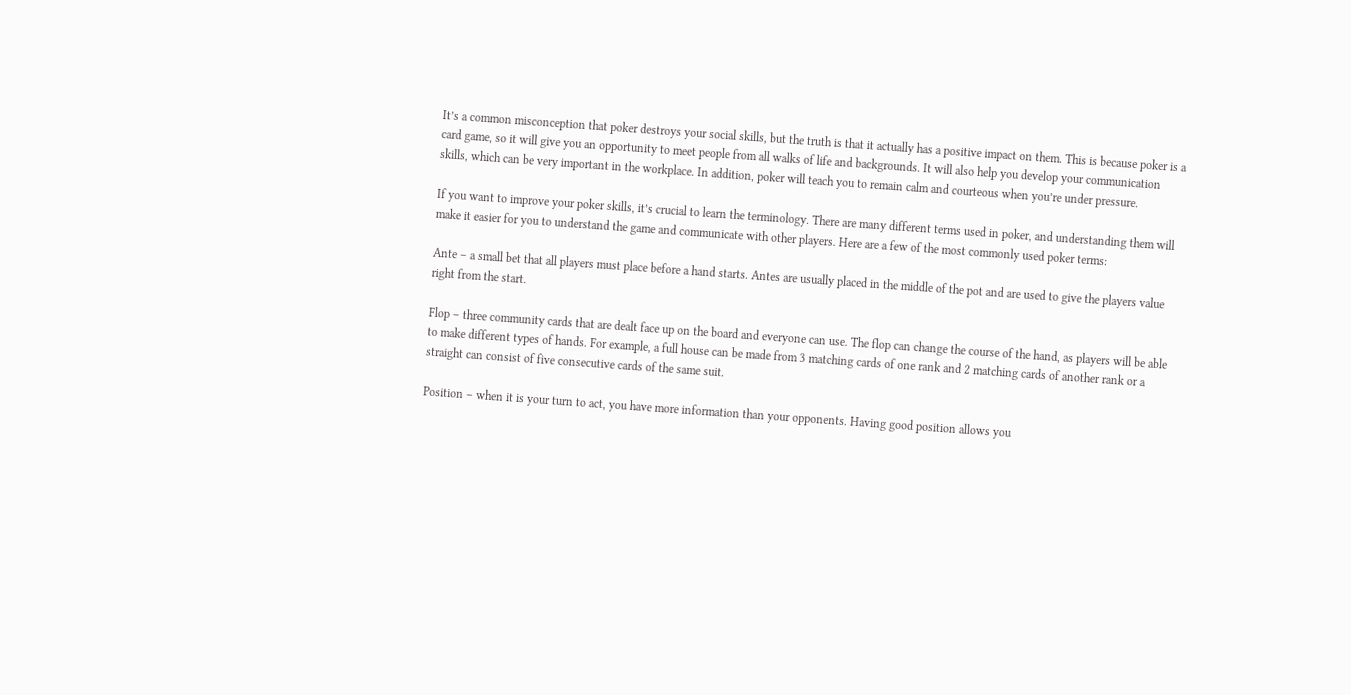It’s a common misconception that poker destroys your social skills, but the truth is that it actually has a positive impact on them. This is because poker is a card game, so it will give you an opportunity to meet people from all walks of life and backgrounds. It will also help you develop your communication skills, which can be very important in the workplace. In addition, poker will teach you to remain calm and courteous when you’re under pressure.

If you want to improve your poker skills, it’s crucial to learn the terminology. There are many different terms used in poker, and understanding them will make it easier for you to understand the game and communicate with other players. Here are a few of the most commonly used poker terms:

Ante – a small bet that all players must place before a hand starts. Antes are usually placed in the middle of the pot and are used to give the players value right from the start.

Flop – three community cards that are dealt face up on the board and everyone can use. The flop can change the course of the hand, as players will be able to make different types of hands. For example, a full house can be made from 3 matching cards of one rank and 2 matching cards of another rank or a straight can consist of five consecutive cards of the same suit.

Position – when it is your turn to act, you have more information than your opponents. Having good position allows you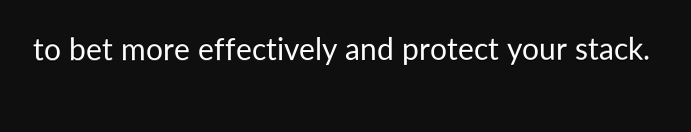to bet more effectively and protect your stack.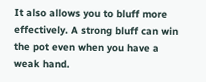It also allows you to bluff more effectively. A strong bluff can win the pot even when you have a weak hand.